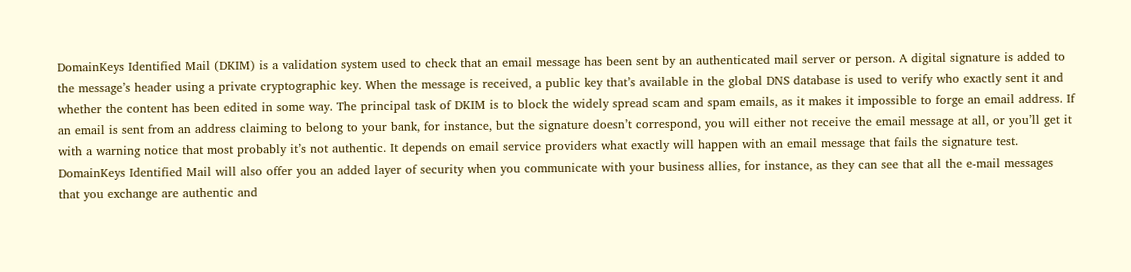DomainKeys Identified Mail (DKIM) is a validation system used to check that an email message has been sent by an authenticated mail server or person. A digital signature is added to the message’s header using a private cryptographic key. When the message is received, a public key that’s available in the global DNS database is used to verify who exactly sent it and whether the content has been edited in some way. The principal task of DKIM is to block the widely spread scam and spam emails, as it makes it impossible to forge an email address. If an email is sent from an address claiming to belong to your bank, for instance, but the signature doesn’t correspond, you will either not receive the email message at all, or you’ll get it with a warning notice that most probably it’s not authentic. It depends on email service providers what exactly will happen with an email message that fails the signature test. DomainKeys Identified Mail will also offer you an added layer of security when you communicate with your business allies, for instance, as they can see that all the e-mail messages that you exchange are authentic and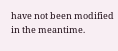have not been modified in the meantime.